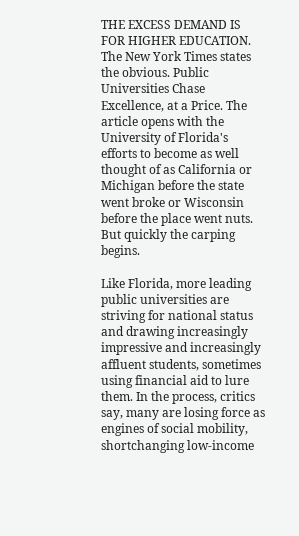THE EXCESS DEMAND IS FOR HIGHER EDUCATION. The New York Times states the obvious. Public Universities Chase Excellence, at a Price. The article opens with the University of Florida's efforts to become as well thought of as California or Michigan before the state went broke or Wisconsin before the place went nuts. But quickly the carping begins.

Like Florida, more leading public universities are striving for national status and drawing increasingly impressive and increasingly affluent students, sometimes using financial aid to lure them. In the process, critics say, many are losing force as engines of social mobility, shortchanging low-income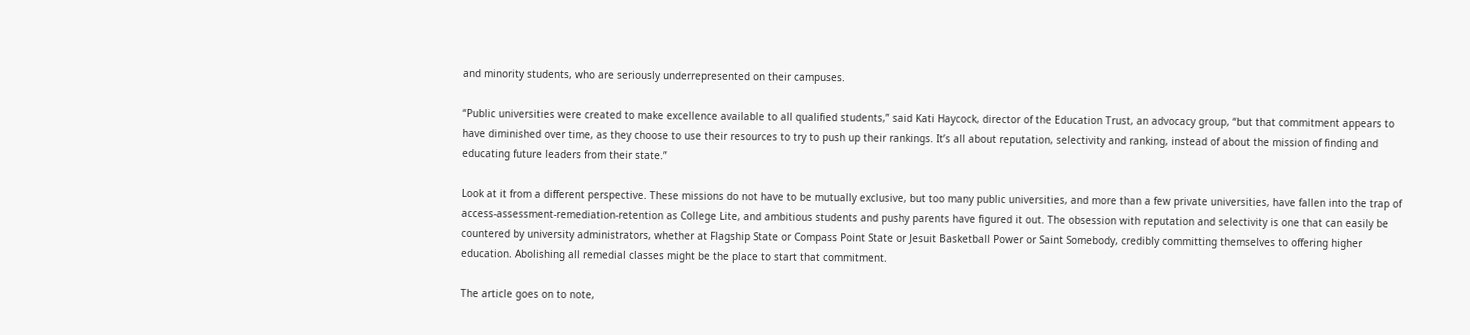and minority students, who are seriously underrepresented on their campuses.

“Public universities were created to make excellence available to all qualified students,” said Kati Haycock, director of the Education Trust, an advocacy group, “but that commitment appears to have diminished over time, as they choose to use their resources to try to push up their rankings. It’s all about reputation, selectivity and ranking, instead of about the mission of finding and educating future leaders from their state.”

Look at it from a different perspective. These missions do not have to be mutually exclusive, but too many public universities, and more than a few private universities, have fallen into the trap of access-assessment-remediation-retention as College Lite, and ambitious students and pushy parents have figured it out. The obsession with reputation and selectivity is one that can easily be countered by university administrators, whether at Flagship State or Compass Point State or Jesuit Basketball Power or Saint Somebody, credibly committing themselves to offering higher education. Abolishing all remedial classes might be the place to start that commitment.

The article goes on to note,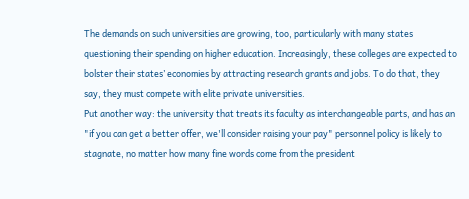The demands on such universities are growing, too, particularly with many states questioning their spending on higher education. Increasingly, these colleges are expected to bolster their states’ economies by attracting research grants and jobs. To do that, they say, they must compete with elite private universities.
Put another way: the university that treats its faculty as interchangeable parts, and has an "if you can get a better offer, we'll consider raising your pay" personnel policy is likely to stagnate, no matter how many fine words come from the president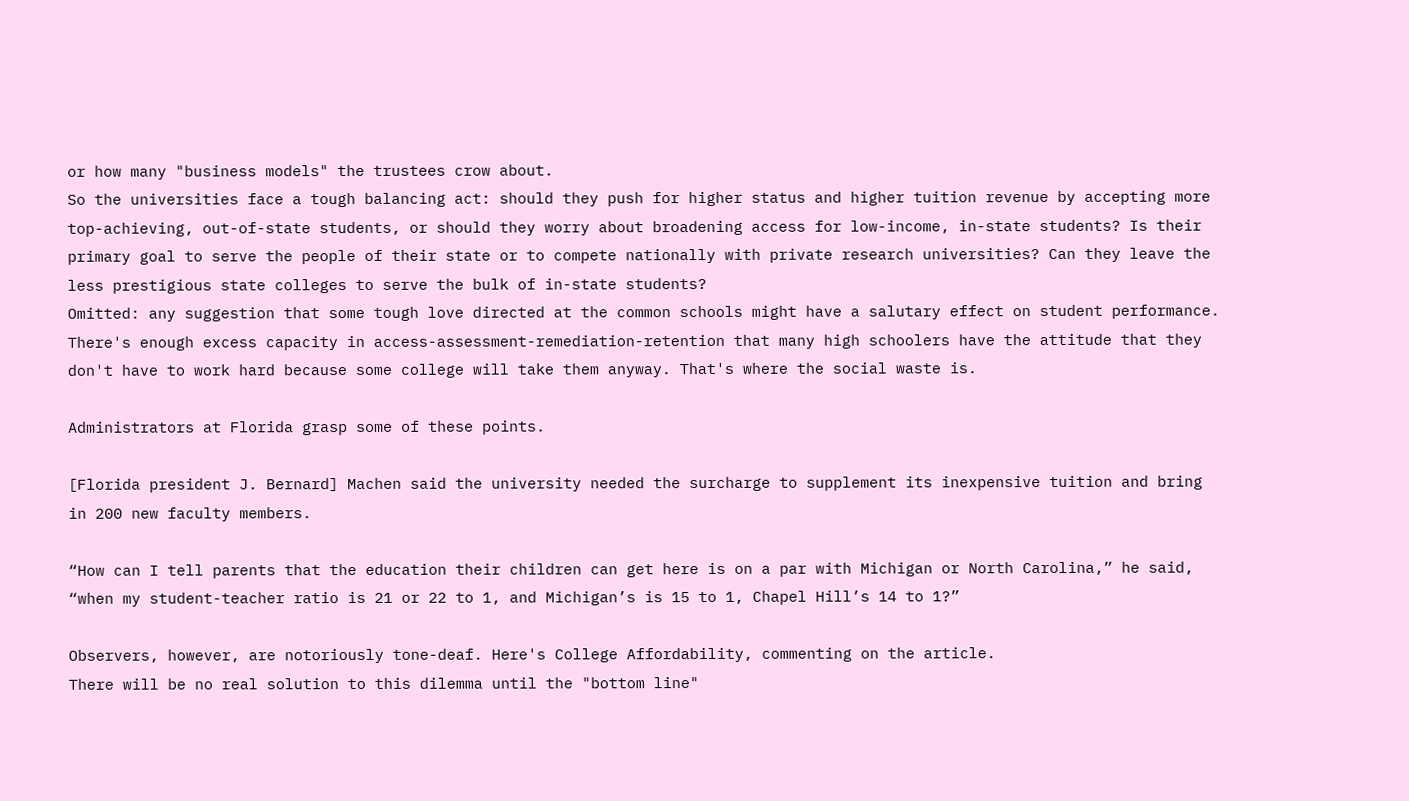or how many "business models" the trustees crow about.
So the universities face a tough balancing act: should they push for higher status and higher tuition revenue by accepting more top-achieving, out-of-state students, or should they worry about broadening access for low-income, in-state students? Is their primary goal to serve the people of their state or to compete nationally with private research universities? Can they leave the less prestigious state colleges to serve the bulk of in-state students?
Omitted: any suggestion that some tough love directed at the common schools might have a salutary effect on student performance. There's enough excess capacity in access-assessment-remediation-retention that many high schoolers have the attitude that they don't have to work hard because some college will take them anyway. That's where the social waste is.

Administrators at Florida grasp some of these points.

[Florida president J. Bernard] Machen said the university needed the surcharge to supplement its inexpensive tuition and bring in 200 new faculty members.

“How can I tell parents that the education their children can get here is on a par with Michigan or North Carolina,” he said, “when my student-teacher ratio is 21 or 22 to 1, and Michigan’s is 15 to 1, Chapel Hill’s 14 to 1?”

Observers, however, are notoriously tone-deaf. Here's College Affordability, commenting on the article.
There will be no real solution to this dilemma until the "bottom line"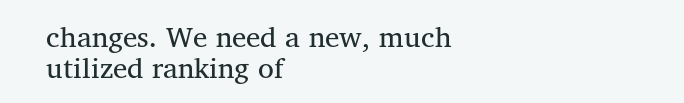changes. We need a new, much utilized ranking of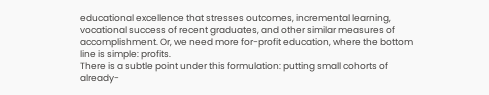educational excellence that stresses outcomes, incremental learning, vocational success of recent graduates, and other similar measures of accomplishment. Or, we need more for-profit education, where the bottom line is simple: profits.
There is a subtle point under this formulation: putting small cohorts of already-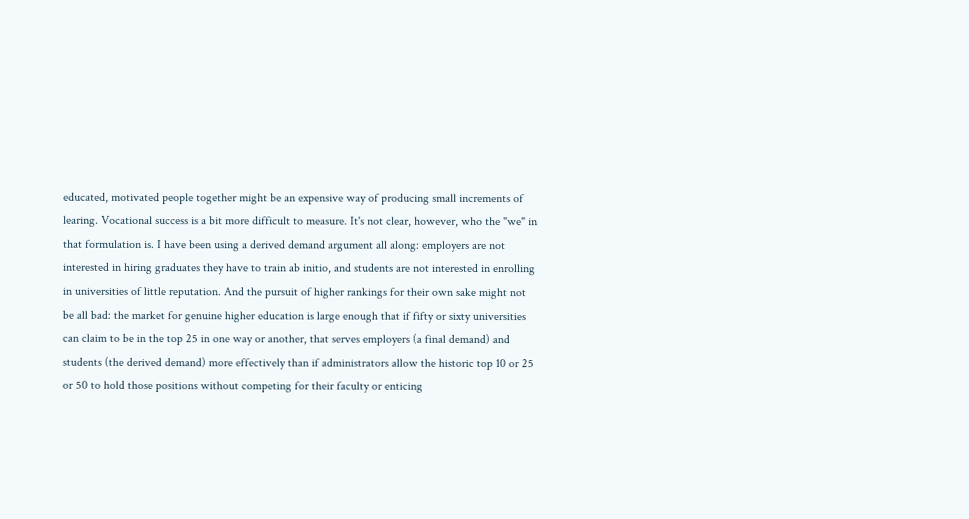educated, motivated people together might be an expensive way of producing small increments of learing. Vocational success is a bit more difficult to measure. It's not clear, however, who the "we" in that formulation is. I have been using a derived demand argument all along: employers are not interested in hiring graduates they have to train ab initio, and students are not interested in enrolling in universities of little reputation. And the pursuit of higher rankings for their own sake might not be all bad: the market for genuine higher education is large enough that if fifty or sixty universities can claim to be in the top 25 in one way or another, that serves employers (a final demand) and students (the derived demand) more effectively than if administrators allow the historic top 10 or 25 or 50 to hold those positions without competing for their faculty or enticing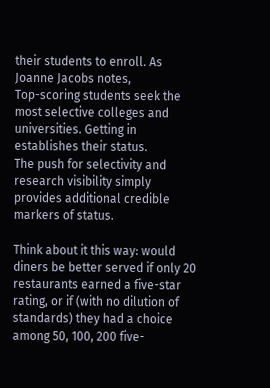their students to enroll. As Joanne Jacobs notes,
Top-scoring students seek the most selective colleges and universities. Getting in establishes their status.
The push for selectivity and research visibility simply provides additional credible markers of status.

Think about it this way: would diners be better served if only 20 restaurants earned a five-star rating, or if (with no dilution of standards) they had a choice among 50, 100, 200 five-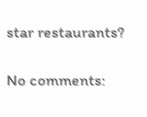star restaurants?

No comments: